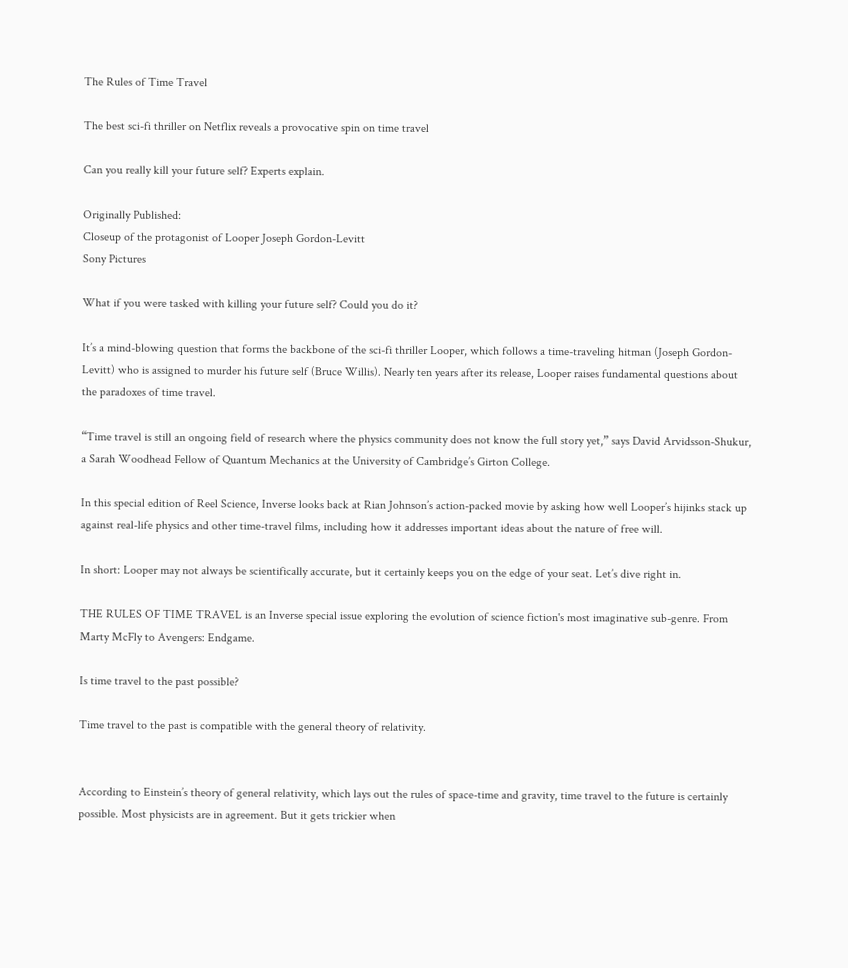The Rules of Time Travel

The best sci-fi thriller on Netflix reveals a provocative spin on time travel

Can you really kill your future self? Experts explain.

Originally Published:
Closeup of the protagonist of Looper Joseph Gordon-Levitt
Sony Pictures

What if you were tasked with killing your future self? Could you do it?

It’s a mind-blowing question that forms the backbone of the sci-fi thriller Looper, which follows a time-traveling hitman (Joseph Gordon-Levitt) who is assigned to murder his future self (Bruce Willis). Nearly ten years after its release, Looper raises fundamental questions about the paradoxes of time travel.

“Time travel is still an ongoing field of research where the physics community does not know the full story yet,” says David Arvidsson-Shukur, a Sarah Woodhead Fellow of Quantum Mechanics at the University of Cambridge’s Girton College.

In this special edition of Reel Science, Inverse looks back at Rian Johnson’s action-packed movie by asking how well Looper’s hijinks stack up against real-life physics and other time-travel films, including how it addresses important ideas about the nature of free will.

In short: Looper may not always be scientifically accurate, but it certainly keeps you on the edge of your seat. Let’s dive right in.

THE RULES OF TIME TRAVEL is an Inverse special issue exploring the evolution of science fiction's most imaginative sub-genre. From Marty McFly to Avengers: Endgame.

Is time travel to the past possible?

Time travel to the past is compatible with the general theory of relativity.


According to Einstein’s theory of general relativity, which lays out the rules of space-time and gravity, time travel to the future is certainly possible. Most physicists are in agreement. But it gets trickier when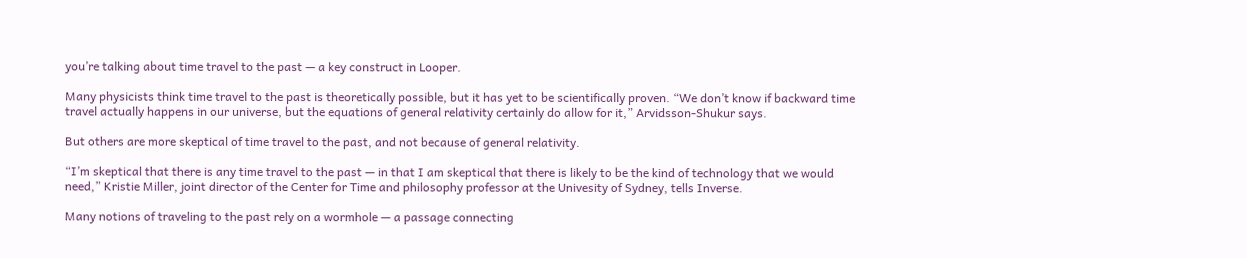you’re talking about time travel to the past — a key construct in Looper.

Many physicists think time travel to the past is theoretically possible, but it has yet to be scientifically proven. “We don’t know if backward time travel actually happens in our universe, but the equations of general relativity certainly do allow for it,” Arvidsson-Shukur says.

But others are more skeptical of time travel to the past, and not because of general relativity.

“I’m skeptical that there is any time travel to the past — in that I am skeptical that there is likely to be the kind of technology that we would need,” Kristie Miller, joint director of the Center for Time and philosophy professor at the Univesity of Sydney, tells Inverse.

Many notions of traveling to the past rely on a wormhole — a passage connecting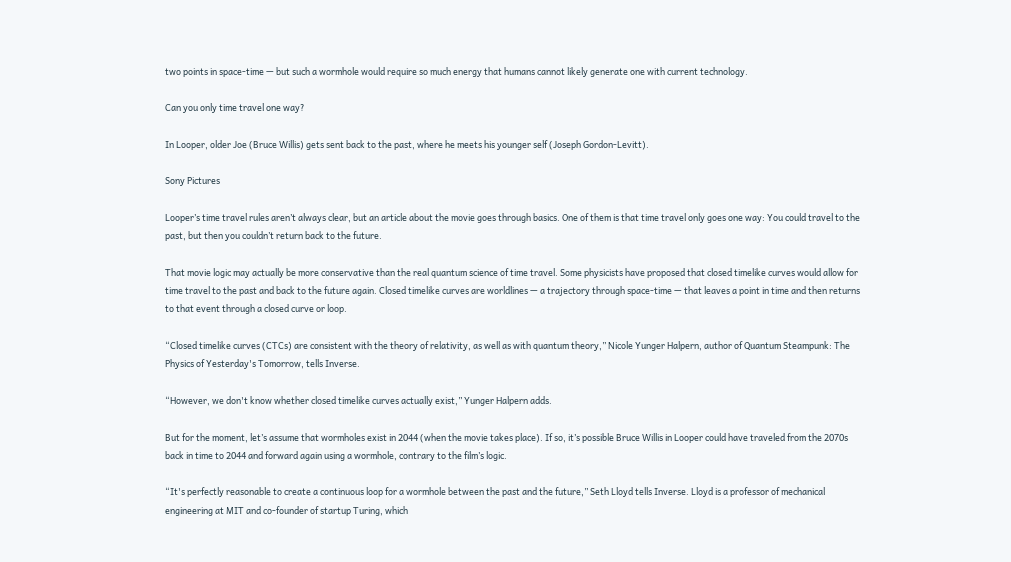two points in space-time — but such a wormhole would require so much energy that humans cannot likely generate one with current technology.

Can you only time travel one way?

In Looper, older Joe (Bruce Willis) gets sent back to the past, where he meets his younger self (Joseph Gordon-Levitt).

Sony Pictures

Looper’s time travel rules aren’t always clear, but an article about the movie goes through basics. One of them is that time travel only goes one way: You could travel to the past, but then you couldn’t return back to the future.

That movie logic may actually be more conservative than the real quantum science of time travel. Some physicists have proposed that closed timelike curves would allow for time travel to the past and back to the future again. Closed timelike curves are worldlines — a trajectory through space-time — that leaves a point in time and then returns to that event through a closed curve or loop.

“Closed timelike curves (CTCs) are consistent with the theory of relativity, as well as with quantum theory,” Nicole Yunger Halpern, author of Quantum Steampunk: The Physics of Yesterday's Tomorrow, tells Inverse.

“However, we don't know whether closed timelike curves actually exist,” Yunger Halpern adds.

But for the moment, let’s assume that wormholes exist in 2044 (when the movie takes place). If so, it’s possible Bruce Willis in Looper could have traveled from the 2070s back in time to 2044 and forward again using a wormhole, contrary to the film’s logic.

“It's perfectly reasonable to create a continuous loop for a wormhole between the past and the future,” Seth Lloyd tells Inverse. Lloyd is a professor of mechanical engineering at MIT and co-founder of startup Turing, which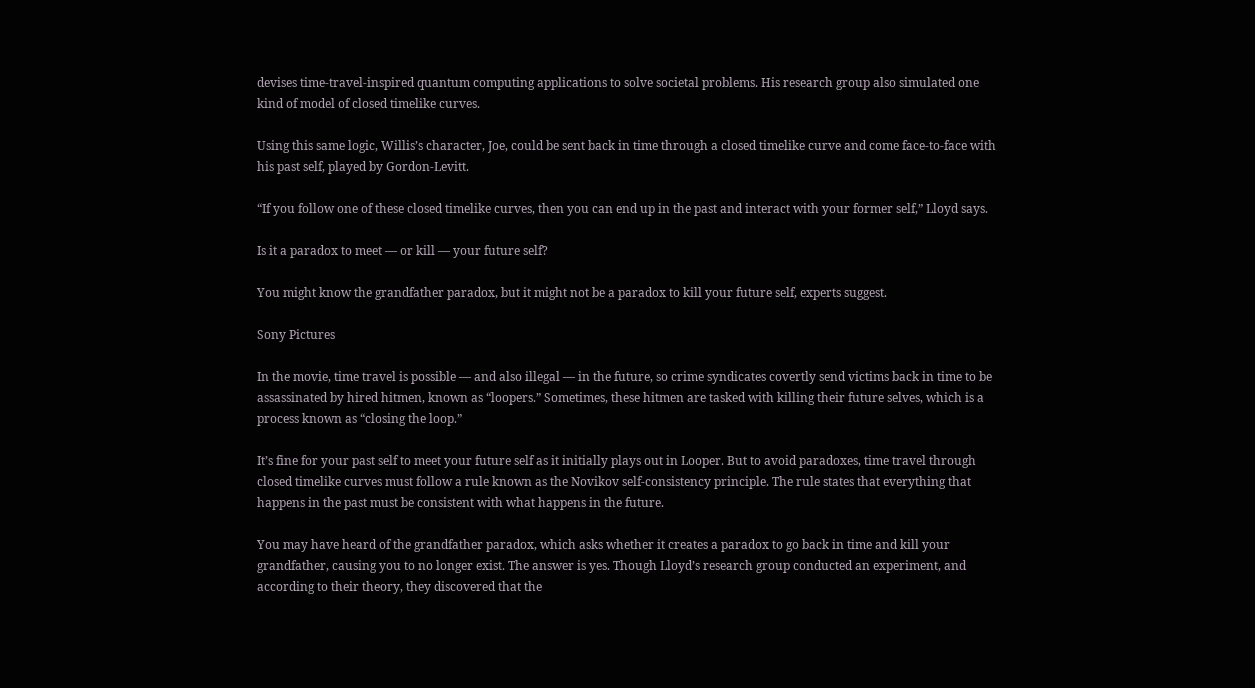devises time-travel-inspired quantum computing applications to solve societal problems. His research group also simulated one kind of model of closed timelike curves.

Using this same logic, Willis’s character, Joe, could be sent back in time through a closed timelike curve and come face-to-face with his past self, played by Gordon-Levitt.

“If you follow one of these closed timelike curves, then you can end up in the past and interact with your former self,” Lloyd says.

Is it a paradox to meet — or kill — your future self?

You might know the grandfather paradox, but it might not be a paradox to kill your future self, experts suggest.

Sony Pictures

In the movie, time travel is possible — and also illegal — in the future, so crime syndicates covertly send victims back in time to be assassinated by hired hitmen, known as “loopers.” Sometimes, these hitmen are tasked with killing their future selves, which is a process known as “closing the loop.”

It’s fine for your past self to meet your future self as it initially plays out in Looper. But to avoid paradoxes, time travel through closed timelike curves must follow a rule known as the Novikov self-consistency principle. The rule states that everything that happens in the past must be consistent with what happens in the future.

You may have heard of the grandfather paradox, which asks whether it creates a paradox to go back in time and kill your grandfather, causing you to no longer exist. The answer is yes. Though Lloyd’s research group conducted an experiment, and according to their theory, they discovered that the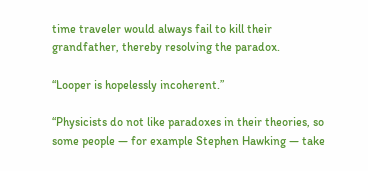time traveler would always fail to kill their grandfather, thereby resolving the paradox.

“Looper is hopelessly incoherent.”

“Physicists do not like paradoxes in their theories, so some people — for example Stephen Hawking — take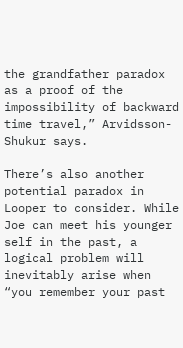the grandfather paradox as a proof of the impossibility of backward time travel,” Arvidsson-Shukur says.

There’s also another potential paradox in Looper to consider. While Joe can meet his younger self in the past, a logical problem will inevitably arise when “you remember your past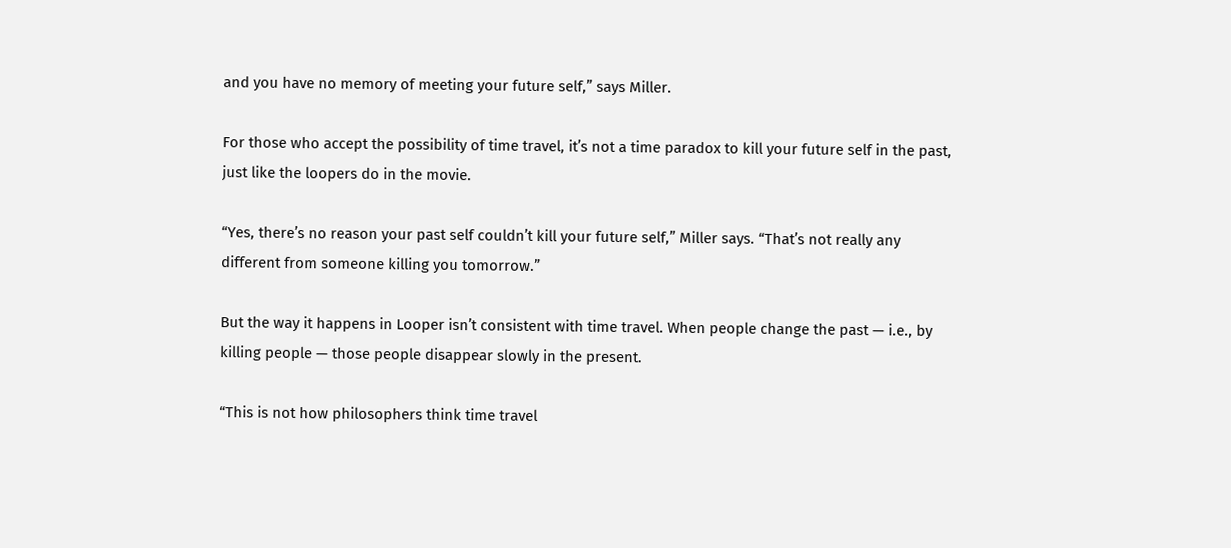and you have no memory of meeting your future self,” says Miller.

For those who accept the possibility of time travel, it’s not a time paradox to kill your future self in the past, just like the loopers do in the movie.

“Yes, there’s no reason your past self couldn’t kill your future self,” Miller says. “That’s not really any different from someone killing you tomorrow.”

But the way it happens in Looper isn’t consistent with time travel. When people change the past — i.e., by killing people — those people disappear slowly in the present.

“This is not how philosophers think time travel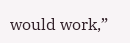would work,”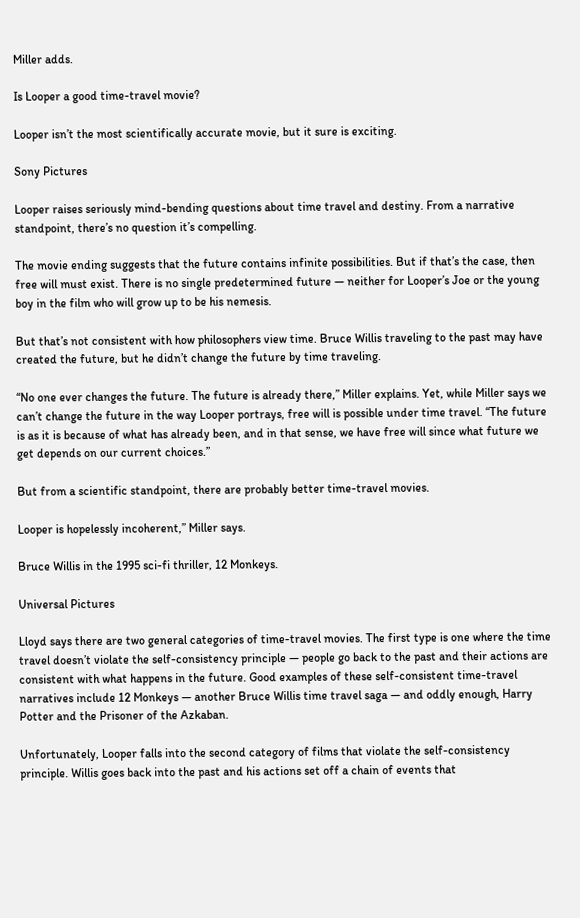Miller adds.

Is Looper a good time-travel movie?

Looper isn’t the most scientifically accurate movie, but it sure is exciting.

Sony Pictures

Looper raises seriously mind-bending questions about time travel and destiny. From a narrative standpoint, there’s no question it’s compelling.

The movie ending suggests that the future contains infinite possibilities. But if that’s the case, then free will must exist. There is no single predetermined future — neither for Looper’s Joe or the young boy in the film who will grow up to be his nemesis.

But that’s not consistent with how philosophers view time. Bruce Willis traveling to the past may have created the future, but he didn’t change the future by time traveling.

“No one ever changes the future. The future is already there,” Miller explains. Yet, while Miller says we can’t change the future in the way Looper portrays, free will is possible under time travel. “The future is as it is because of what has already been, and in that sense, we have free will since what future we get depends on our current choices.”

But from a scientific standpoint, there are probably better time-travel movies.

Looper is hopelessly incoherent,” Miller says.

Bruce Willis in the 1995 sci-fi thriller, 12 Monkeys.

Universal Pictures

Lloyd says there are two general categories of time-travel movies. The first type is one where the time travel doesn’t violate the self-consistency principle — people go back to the past and their actions are consistent with what happens in the future. Good examples of these self-consistent time-travel narratives include 12 Monkeys — another Bruce Willis time travel saga — and oddly enough, Harry Potter and the Prisoner of the Azkaban.

Unfortunately, Looper falls into the second category of films that violate the self-consistency principle. Willis goes back into the past and his actions set off a chain of events that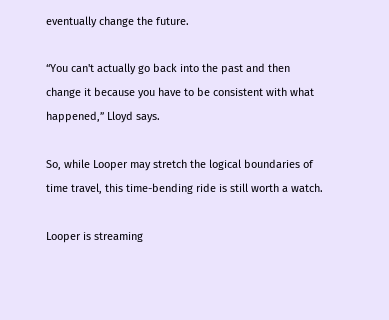eventually change the future.

“You can't actually go back into the past and then change it because you have to be consistent with what happened,” Lloyd says.

So, while Looper may stretch the logical boundaries of time travel, this time-bending ride is still worth a watch.

Looper is streaming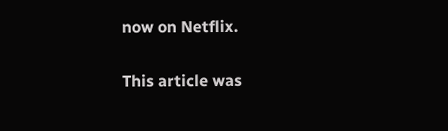now on Netflix.

This article was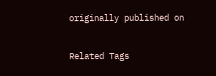originally published on

Related Tags